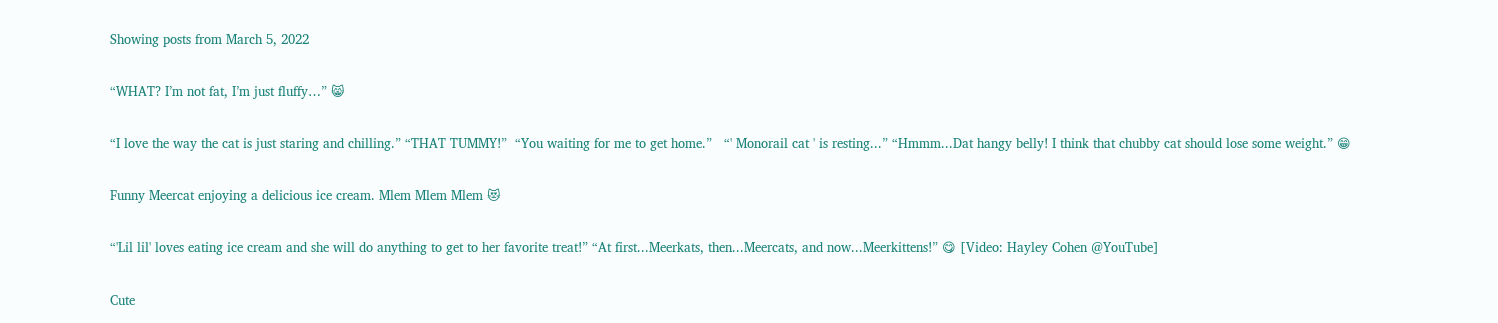Showing posts from March 5, 2022

“WHAT? I’m not fat, I’m just fluffy…” 😸

“I love the way the cat is just staring and chilling.” “THAT TUMMY!”  “You waiting for me to get home.”   “' Monorail cat ' is resting...” “Hmmm...Dat hangy belly! I think that chubby cat should lose some weight.” 😁

Funny Meercat enjoying a delicious ice cream. Mlem Mlem Mlem 😻

“'Lil lil' loves eating ice cream and she will do anything to get to her favorite treat!” “At first...Meerkats, then...Meercats, and now...Meerkittens!” 😋 [Video: Hayley Cohen @YouTube]

Cute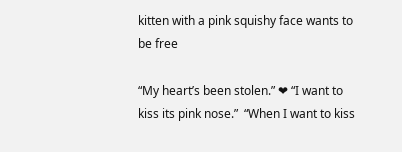kitten with a pink squishy face wants to be free

“My heart’s been stolen.” ❤ “I want to kiss its pink nose.”  “When I want to kiss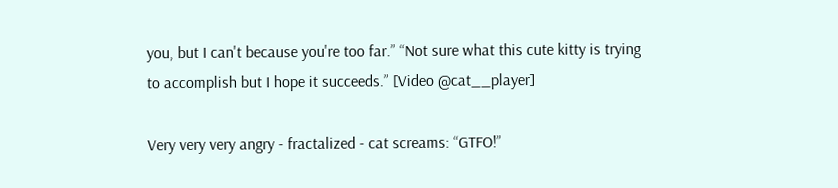you, but I can't because you're too far.” “Not sure what this cute kitty is trying to accomplish but I hope it succeeds.” [Video @cat__player]

Very very very angry - fractalized - cat screams: “GTFO!”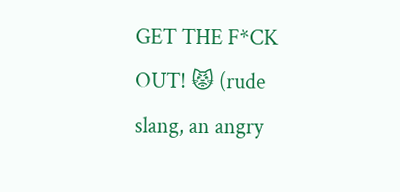GET THE F*CK OUT! 😾 (rude slang, an angry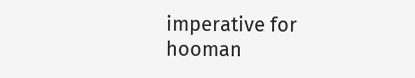imperative for hooman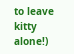to leave kitty alone!)